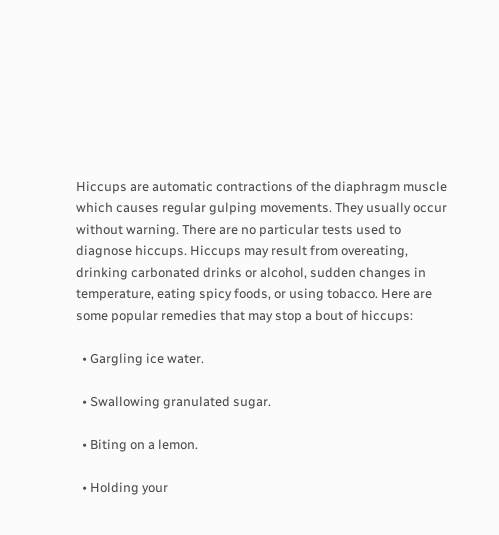Hiccups are automatic contractions of the diaphragm muscle which causes regular gulping movements. They usually occur without warning. There are no particular tests used to diagnose hiccups. Hiccups may result from overeating, drinking carbonated drinks or alcohol, sudden changes in temperature, eating spicy foods, or using tobacco. Here are some popular remedies that may stop a bout of hiccups:

  • Gargling ice water.

  • Swallowing granulated sugar.

  • Biting on a lemon.

  • Holding your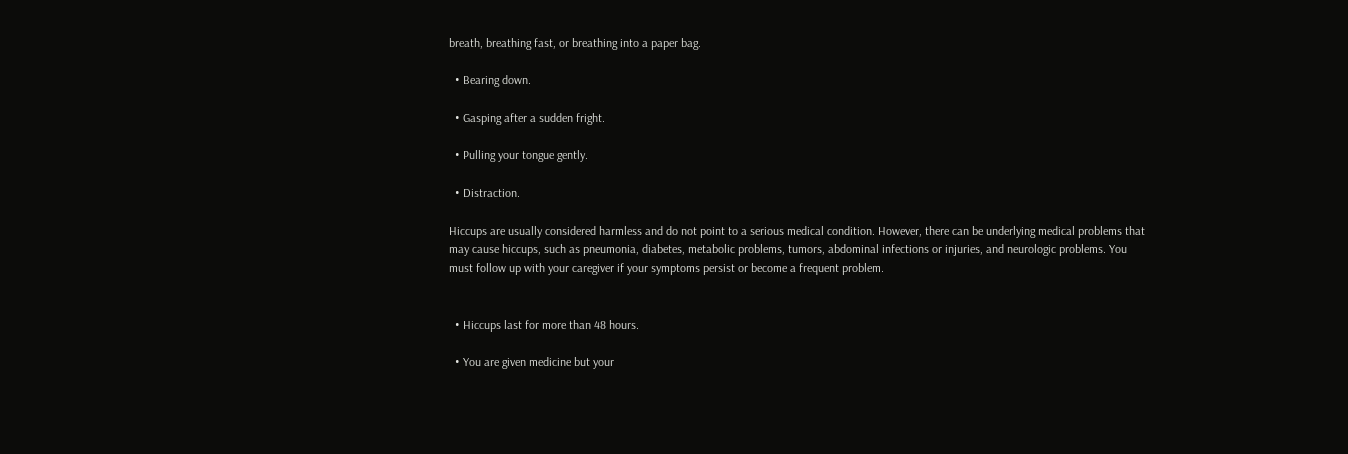breath, breathing fast, or breathing into a paper bag.

  • Bearing down.

  • Gasping after a sudden fright.

  • Pulling your tongue gently.

  • Distraction.

Hiccups are usually considered harmless and do not point to a serious medical condition. However, there can be underlying medical problems that may cause hiccups, such as pneumonia, diabetes, metabolic problems, tumors, abdominal infections or injuries, and neurologic problems. You must follow up with your caregiver if your symptoms persist or become a frequent problem.


  • Hiccups last for more than 48 hours.

  • You are given medicine but your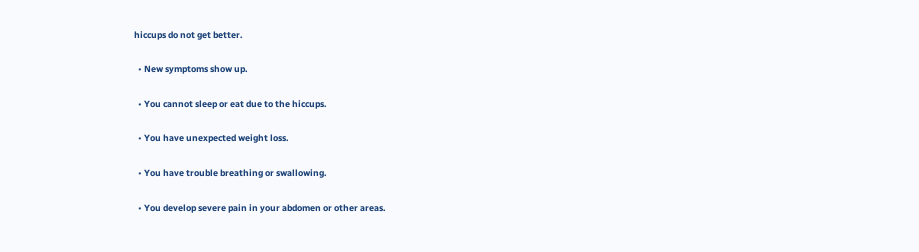hiccups do not get better.

  • New symptoms show up.

  • You cannot sleep or eat due to the hiccups.

  • You have unexpected weight loss.

  • You have trouble breathing or swallowing.

  • You develop severe pain in your abdomen or other areas.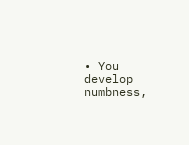• You develop numbness,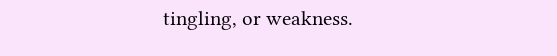tingling, or weakness.